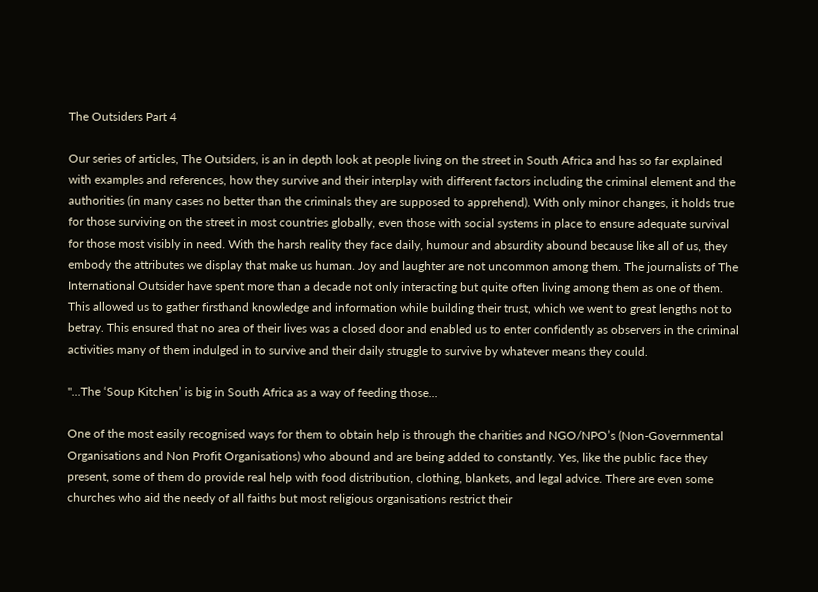The Outsiders Part 4

Our series of articles, The Outsiders, is an in depth look at people living on the street in South Africa and has so far explained with examples and references, how they survive and their interplay with different factors including the criminal element and the authorities (in many cases no better than the criminals they are supposed to apprehend). With only minor changes, it holds true for those surviving on the street in most countries globally, even those with social systems in place to ensure adequate survival for those most visibly in need. With the harsh reality they face daily, humour and absurdity abound because like all of us, they embody the attributes we display that make us human. Joy and laughter are not uncommon among them. The journalists of The International Outsider have spent more than a decade not only interacting but quite often living among them as one of them. This allowed us to gather firsthand knowledge and information while building their trust, which we went to great lengths not to betray. This ensured that no area of their lives was a closed door and enabled us to enter confidently as observers in the criminal activities many of them indulged in to survive and their daily struggle to survive by whatever means they could.

"...The ‘Soup Kitchen’ is big in South Africa as a way of feeding those...

One of the most easily recognised ways for them to obtain help is through the charities and NGO/NPO’s (Non-Governmental Organisations and Non Profit Organisations) who abound and are being added to constantly. Yes, like the public face they present, some of them do provide real help with food distribution, clothing, blankets, and legal advice. There are even some churches who aid the needy of all faiths but most religious organisations restrict their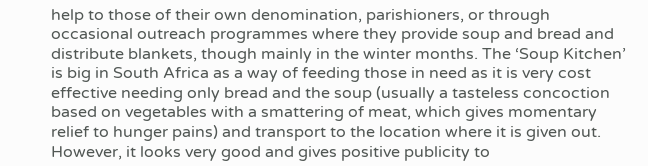help to those of their own denomination, parishioners, or through occasional outreach programmes where they provide soup and bread and distribute blankets, though mainly in the winter months. The ‘Soup Kitchen’ is big in South Africa as a way of feeding those in need as it is very cost effective needing only bread and the soup (usually a tasteless concoction based on vegetables with a smattering of meat, which gives momentary relief to hunger pains) and transport to the location where it is given out. However, it looks very good and gives positive publicity to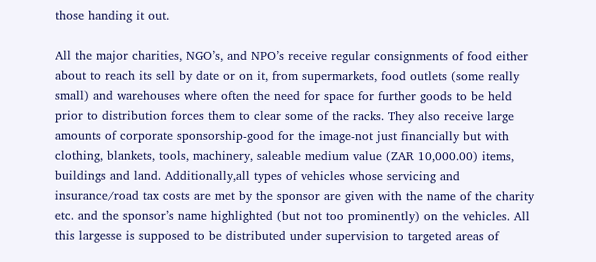those handing it out.

All the major charities, NGO’s, and NPO’s receive regular consignments of food either about to reach its sell by date or on it, from supermarkets, food outlets (some really small) and warehouses where often the need for space for further goods to be held prior to distribution forces them to clear some of the racks. They also receive large amounts of corporate sponsorship-good for the image-not just financially but with clothing, blankets, tools, machinery, saleable medium value (ZAR 10,000.00) items, buildings and land. Additionally,all types of vehicles whose servicing and insurance/road tax costs are met by the sponsor are given with the name of the charity etc. and the sponsor’s name highlighted (but not too prominently) on the vehicles. All this largesse is supposed to be distributed under supervision to targeted areas of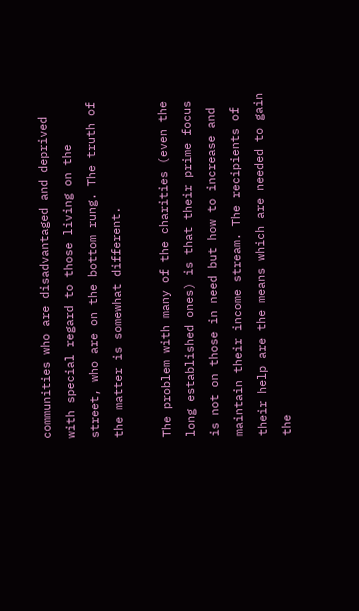communities who are disadvantaged and deprived with special regard to those living on the street, who are on the bottom rung. The truth of the matter is somewhat different.

The problem with many of the charities (even the long established ones) is that their prime focus is not on those in need but how to increase and maintain their income stream. The recipients of their help are the means which are needed to gain the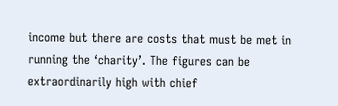income but there are costs that must be met in running the ‘charity’. The figures can be extraordinarily high with chief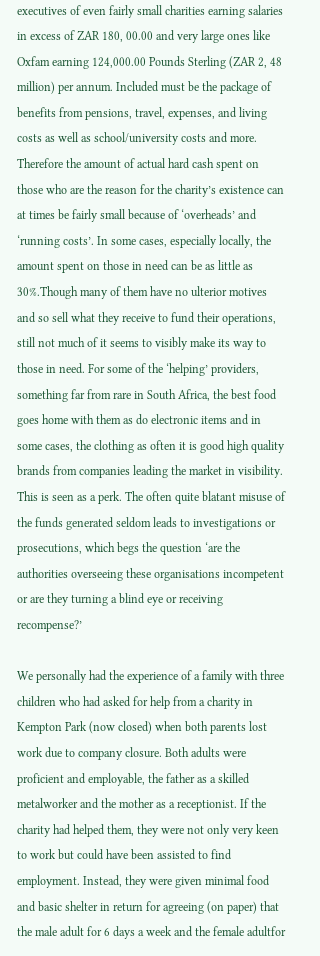executives of even fairly small charities earning salaries in excess of ZAR 180, 00.00 and very large ones like Oxfam earning 124,000.00 Pounds Sterling (ZAR 2, 48 million) per annum. Included must be the package of benefits from pensions, travel, expenses, and living costs as well as school/university costs and more. Therefore the amount of actual hard cash spent on those who are the reason for the charity’s existence can at times be fairly small because of ‘overheads’ and ‘running costs’. In some cases, especially locally, the amount spent on those in need can be as little as 30%.Though many of them have no ulterior motives and so sell what they receive to fund their operations, still not much of it seems to visibly make its way to those in need. For some of the ‘helping’ providers, something far from rare in South Africa, the best food goes home with them as do electronic items and in some cases, the clothing as often it is good high quality brands from companies leading the market in visibility. This is seen as a perk. The often quite blatant misuse of the funds generated seldom leads to investigations or prosecutions, which begs the question ‘are the authorities overseeing these organisations incompetent or are they turning a blind eye or receiving recompense?’

We personally had the experience of a family with three children who had asked for help from a charity in Kempton Park (now closed) when both parents lost work due to company closure. Both adults were proficient and employable, the father as a skilled metalworker and the mother as a receptionist. If the charity had helped them, they were not only very keen to work but could have been assisted to find employment. Instead, they were given minimal food and basic shelter in return for agreeing (on paper) that the male adult for 6 days a week and the female adultfor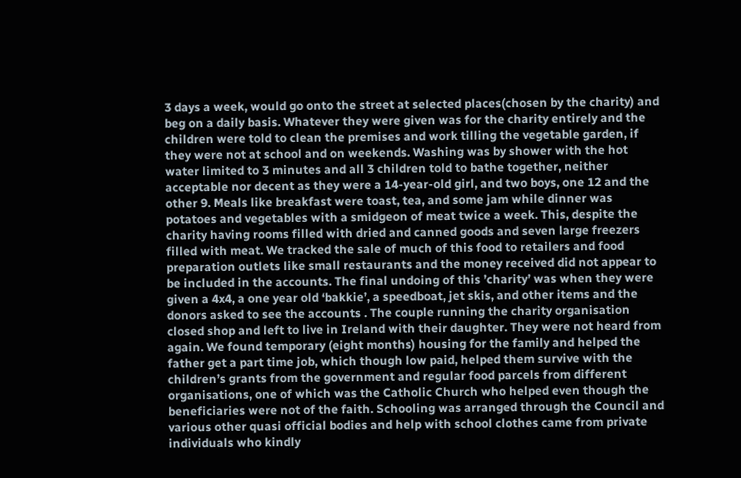3 days a week, would go onto the street at selected places(chosen by the charity) and beg on a daily basis. Whatever they were given was for the charity entirely and the children were told to clean the premises and work tilling the vegetable garden, if they were not at school and on weekends. Washing was by shower with the hot water limited to 3 minutes and all 3 children told to bathe together, neither acceptable nor decent as they were a 14-year-old girl, and two boys, one 12 and the other 9. Meals like breakfast were toast, tea, and some jam while dinner was potatoes and vegetables with a smidgeon of meat twice a week. This, despite the charity having rooms filled with dried and canned goods and seven large freezers filled with meat. We tracked the sale of much of this food to retailers and food preparation outlets like small restaurants and the money received did not appear to be included in the accounts. The final undoing of this ’charity’ was when they were given a 4x4, a one year old ‘bakkie’, a speedboat, jet skis, and other items and the donors asked to see the accounts . The couple running the charity organisation closed shop and left to live in Ireland with their daughter. They were not heard from again. We found temporary (eight months) housing for the family and helped the father get a part time job, which though low paid, helped them survive with the children’s grants from the government and regular food parcels from different organisations, one of which was the Catholic Church who helped even though the beneficiaries were not of the faith. Schooling was arranged through the Council and various other quasi official bodies and help with school clothes came from private individuals who kindly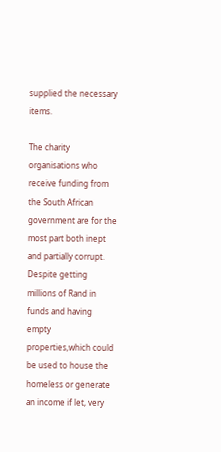supplied the necessary items.

The charity organisations who receive funding from the South African government are for the most part both inept and partially corrupt. Despite getting millions of Rand in funds and having empty properties,which could be used to house the homeless or generate an income if let, very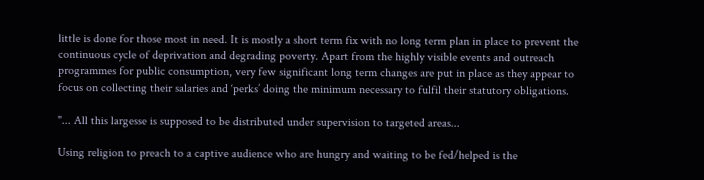little is done for those most in need. It is mostly a short term fix with no long term plan in place to prevent the continuous cycle of deprivation and degrading poverty. Apart from the highly visible events and outreach programmes for public consumption, very few significant long term changes are put in place as they appear to focus on collecting their salaries and ‘perks’ doing the minimum necessary to fulfil their statutory obligations.

"... All this largesse is supposed to be distributed under supervision to targeted areas...

Using religion to preach to a captive audience who are hungry and waiting to be fed/helped is the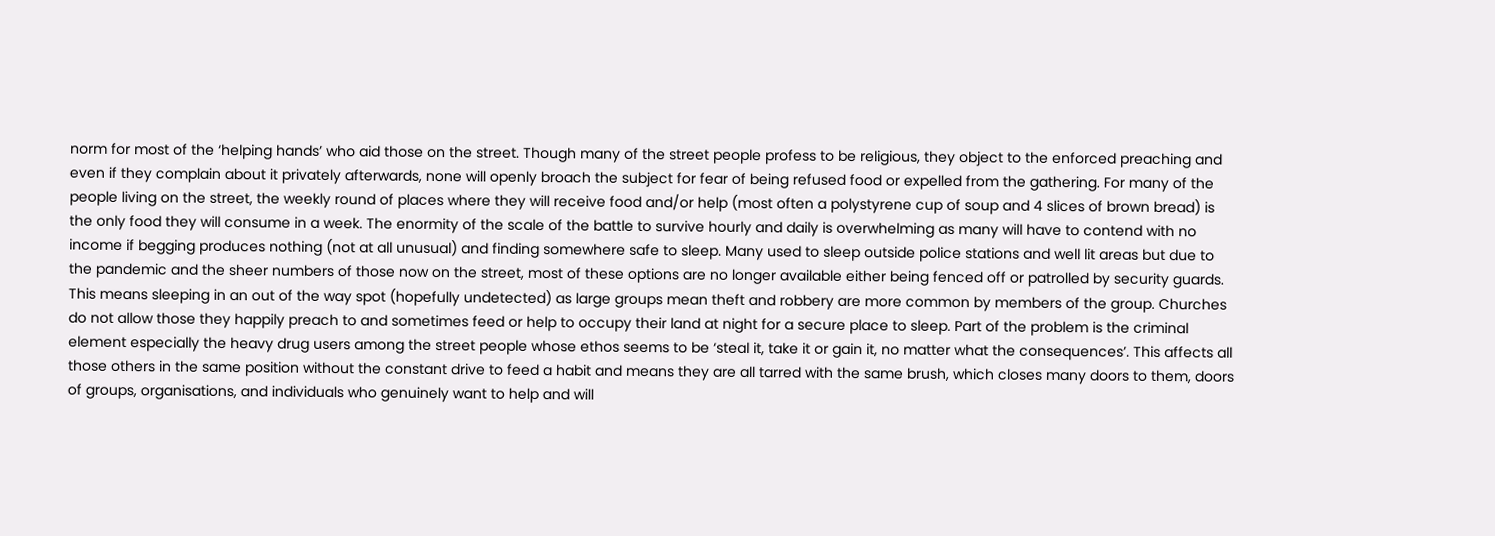norm for most of the ‘helping hands’ who aid those on the street. Though many of the street people profess to be religious, they object to the enforced preaching and even if they complain about it privately afterwards, none will openly broach the subject for fear of being refused food or expelled from the gathering. For many of the people living on the street, the weekly round of places where they will receive food and/or help (most often a polystyrene cup of soup and 4 slices of brown bread) is the only food they will consume in a week. The enormity of the scale of the battle to survive hourly and daily is overwhelming as many will have to contend with no income if begging produces nothing (not at all unusual) and finding somewhere safe to sleep. Many used to sleep outside police stations and well lit areas but due to the pandemic and the sheer numbers of those now on the street, most of these options are no longer available either being fenced off or patrolled by security guards. This means sleeping in an out of the way spot (hopefully undetected) as large groups mean theft and robbery are more common by members of the group. Churches do not allow those they happily preach to and sometimes feed or help to occupy their land at night for a secure place to sleep. Part of the problem is the criminal element especially the heavy drug users among the street people whose ethos seems to be ‘steal it, take it or gain it, no matter what the consequences’. This affects all those others in the same position without the constant drive to feed a habit and means they are all tarred with the same brush, which closes many doors to them, doors of groups, organisations, and individuals who genuinely want to help and will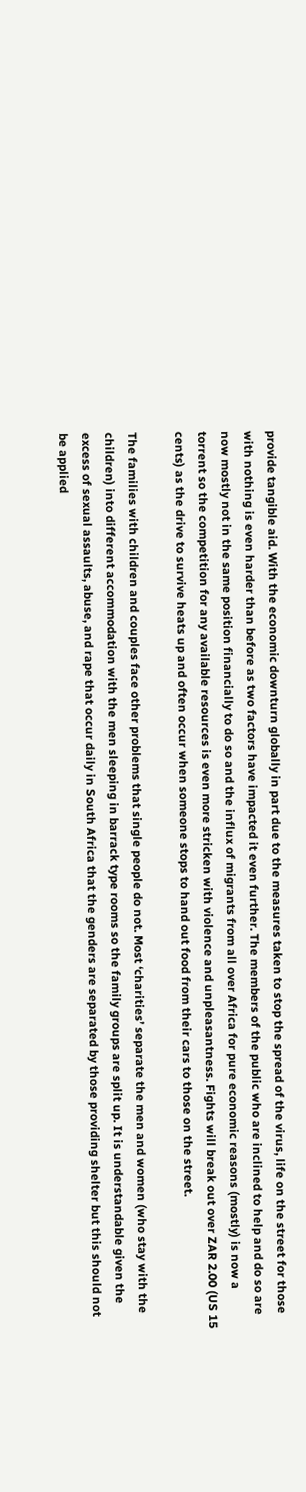provide tangible aid. With the economic downturn globally in part due to the measures taken to stop the spread of the virus, life on the street for those with nothing is even harder than before as two factors have impacted it even further. The members of the public who are inclined to help and do so are now mostly not in the same position financially to do so and the influx of migrants from all over Africa for pure economic reasons (mostly) is now a torrent so the competition for any available resources is even more stricken with violence and unpleasantness. Fights will break out over ZAR 2.00 (US 15 cents) as the drive to survive heats up and often occur when someone stops to hand out food from their cars to those on the street.

The families with children and couples face other problems that single people do not. Most ‘charities’ separate the men and women (who stay with the children) into different accommodation with the men sleeping in barrack type rooms so the family groups are split up. It is understandable given the excess of sexual assaults, abuse, and rape that occur daily in South Africa that the genders are separated by those providing shelter but this should not be applied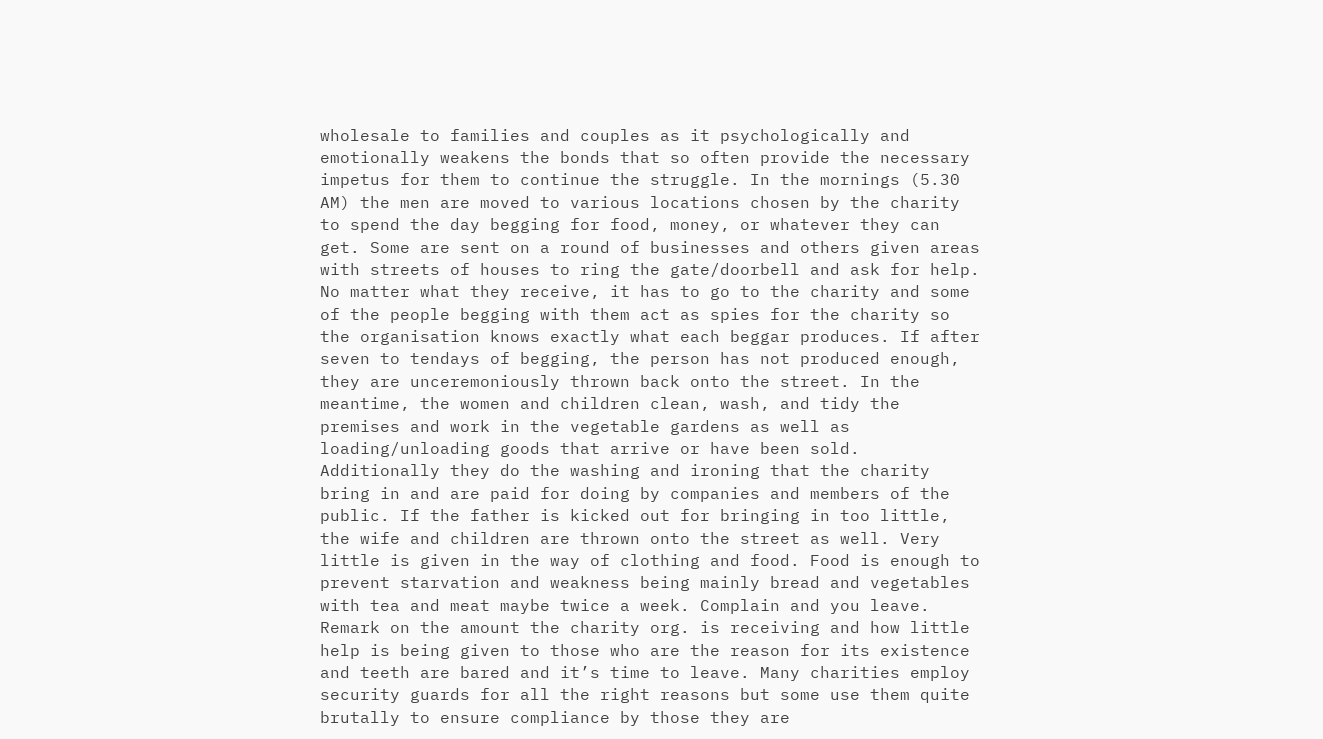wholesale to families and couples as it psychologically and emotionally weakens the bonds that so often provide the necessary impetus for them to continue the struggle. In the mornings (5.30 AM) the men are moved to various locations chosen by the charity to spend the day begging for food, money, or whatever they can get. Some are sent on a round of businesses and others given areas with streets of houses to ring the gate/doorbell and ask for help. No matter what they receive, it has to go to the charity and some of the people begging with them act as spies for the charity so the organisation knows exactly what each beggar produces. If after seven to tendays of begging, the person has not produced enough, they are unceremoniously thrown back onto the street. In the meantime, the women and children clean, wash, and tidy the premises and work in the vegetable gardens as well as loading/unloading goods that arrive or have been sold. Additionally they do the washing and ironing that the charity bring in and are paid for doing by companies and members of the public. If the father is kicked out for bringing in too little, the wife and children are thrown onto the street as well. Very little is given in the way of clothing and food. Food is enough to prevent starvation and weakness being mainly bread and vegetables with tea and meat maybe twice a week. Complain and you leave. Remark on the amount the charity org. is receiving and how little help is being given to those who are the reason for its existence and teeth are bared and it’s time to leave. Many charities employ security guards for all the right reasons but some use them quite brutally to ensure compliance by those they are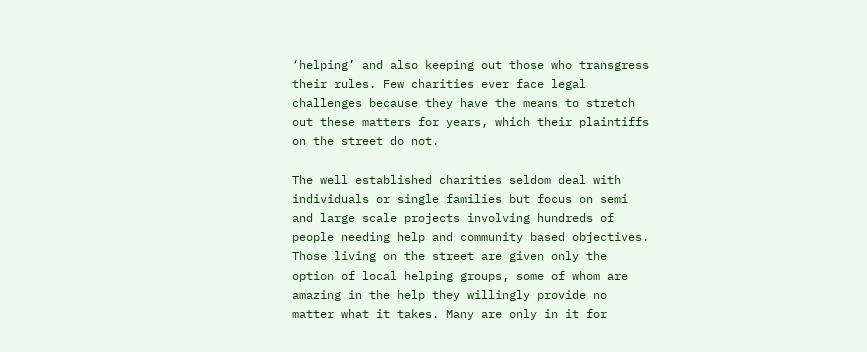‘helping’ and also keeping out those who transgress their rules. Few charities ever face legal challenges because they have the means to stretch out these matters for years, which their plaintiffs on the street do not.

The well established charities seldom deal with individuals or single families but focus on semi and large scale projects involving hundreds of people needing help and community based objectives. Those living on the street are given only the option of local helping groups, some of whom are amazing in the help they willingly provide no matter what it takes. Many are only in it for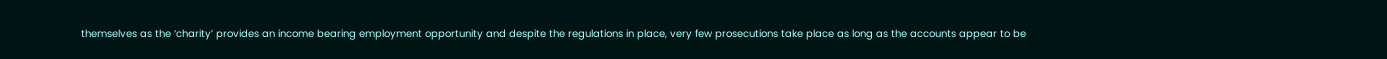themselves as the ‘charity’ provides an income bearing employment opportunity and despite the regulations in place, very few prosecutions take place as long as the accounts appear to be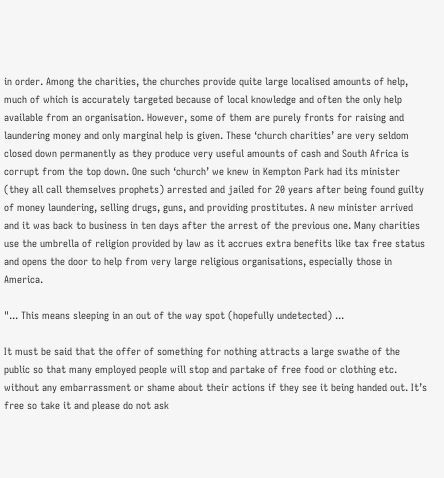in order. Among the charities, the churches provide quite large localised amounts of help, much of which is accurately targeted because of local knowledge and often the only help available from an organisation. However, some of them are purely fronts for raising and laundering money and only marginal help is given. These ‘church charities’ are very seldom closed down permanently as they produce very useful amounts of cash and South Africa is corrupt from the top down. One such ‘church’ we knew in Kempton Park had its minister (they all call themselves prophets) arrested and jailed for 20 years after being found guilty of money laundering, selling drugs, guns, and providing prostitutes. A new minister arrived and it was back to business in ten days after the arrest of the previous one. Many charities use the umbrella of religion provided by law as it accrues extra benefits like tax free status and opens the door to help from very large religious organisations, especially those in America.

"... This means sleeping in an out of the way spot (hopefully undetected) ...

It must be said that the offer of something for nothing attracts a large swathe of the public so that many employed people will stop and partake of free food or clothing etc. without any embarrassment or shame about their actions if they see it being handed out. It’s free so take it and please do not ask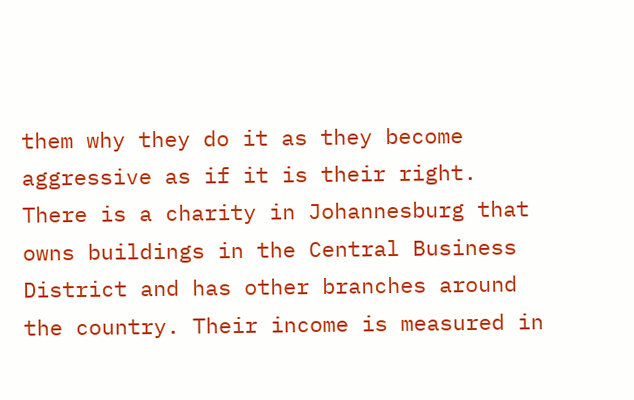them why they do it as they become aggressive as if it is their right. There is a charity in Johannesburg that owns buildings in the Central Business District and has other branches around the country. Their income is measured in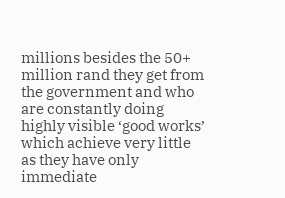millions besides the 50+ million rand they get from the government and who are constantly doing highly visible ‘good works’ which achieve very little as they have only immediate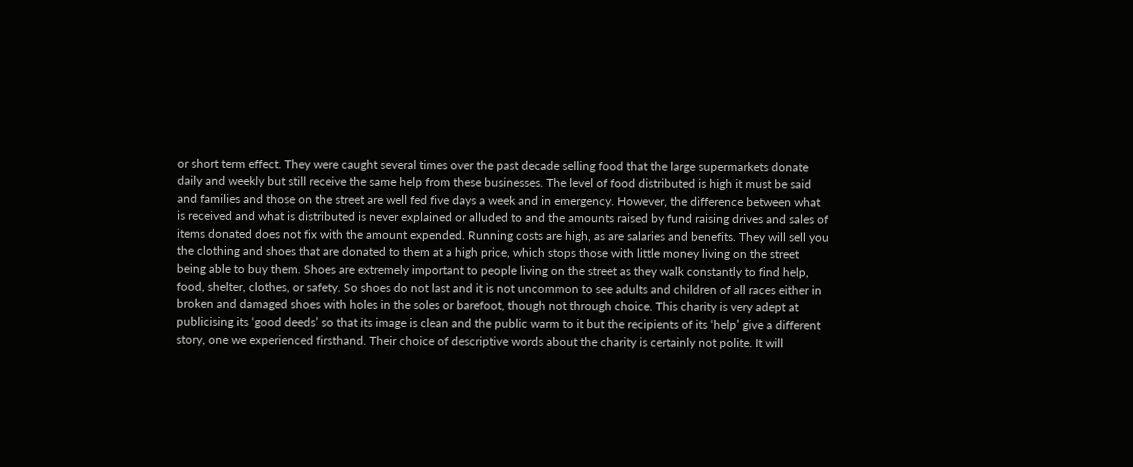or short term effect. They were caught several times over the past decade selling food that the large supermarkets donate daily and weekly but still receive the same help from these businesses. The level of food distributed is high it must be said and families and those on the street are well fed five days a week and in emergency. However, the difference between what is received and what is distributed is never explained or alluded to and the amounts raised by fund raising drives and sales of items donated does not fix with the amount expended. Running costs are high, as are salaries and benefits. They will sell you the clothing and shoes that are donated to them at a high price, which stops those with little money living on the street being able to buy them. Shoes are extremely important to people living on the street as they walk constantly to find help, food, shelter, clothes, or safety. So shoes do not last and it is not uncommon to see adults and children of all races either in broken and damaged shoes with holes in the soles or barefoot, though not through choice. This charity is very adept at publicising its ‘good deeds’ so that its image is clean and the public warm to it but the recipients of its ‘help’ give a different story, one we experienced firsthand. Their choice of descriptive words about the charity is certainly not polite. It will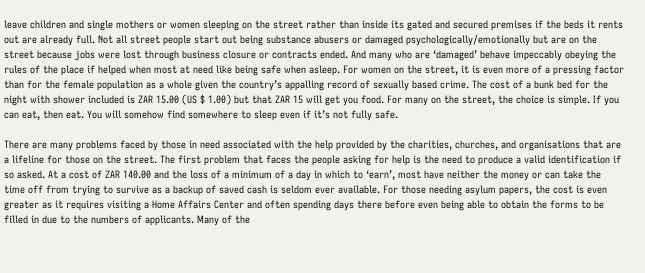leave children and single mothers or women sleeping on the street rather than inside its gated and secured premises if the beds it rents out are already full. Not all street people start out being substance abusers or damaged psychologically/emotionally but are on the street because jobs were lost through business closure or contracts ended. And many who are ‘damaged’ behave impeccably obeying the rules of the place if helped when most at need like being safe when asleep. For women on the street, it is even more of a pressing factor than for the female population as a whole given the country’s appalling record of sexually based crime. The cost of a bunk bed for the night with shower included is ZAR 15.00 (US $ 1.00) but that ZAR 15 will get you food. For many on the street, the choice is simple. If you can eat, then eat. You will somehow find somewhere to sleep even if it’s not fully safe.

There are many problems faced by those in need associated with the help provided by the charities, churches, and organisations that are a lifeline for those on the street. The first problem that faces the people asking for help is the need to produce a valid identification if so asked. At a cost of ZAR 140.00 and the loss of a minimum of a day in which to ‘earn’, most have neither the money or can take the time off from trying to survive as a backup of saved cash is seldom ever available. For those needing asylum papers, the cost is even greater as it requires visiting a Home Affairs Center and often spending days there before even being able to obtain the forms to be filled in due to the numbers of applicants. Many of the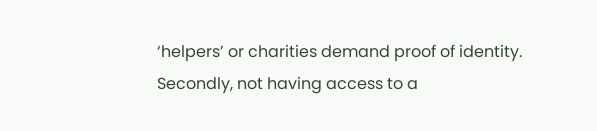‘helpers’ or charities demand proof of identity. Secondly, not having access to a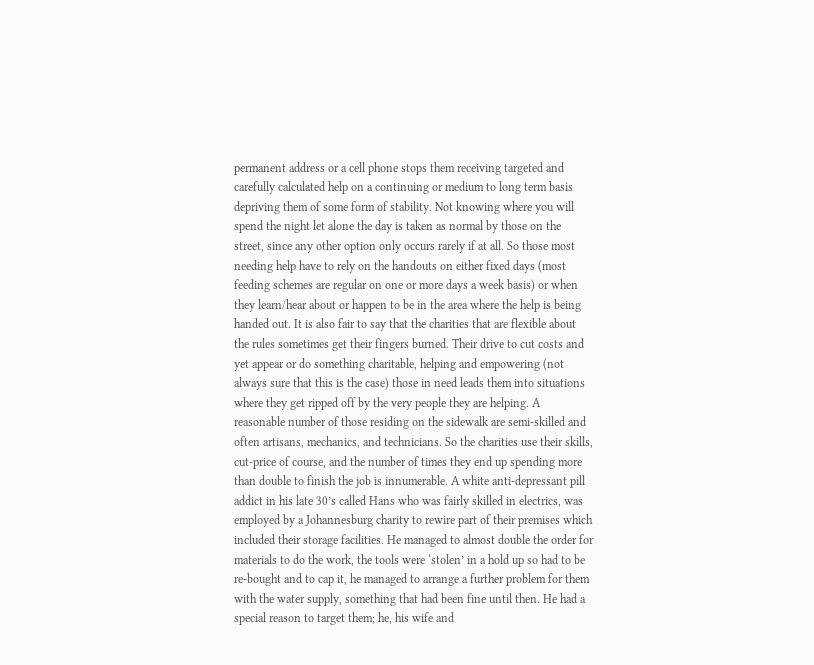permanent address or a cell phone stops them receiving targeted and carefully calculated help on a continuing or medium to long term basis depriving them of some form of stability. Not knowing where you will spend the night let alone the day is taken as normal by those on the street, since any other option only occurs rarely if at all. So those most needing help have to rely on the handouts on either fixed days (most feeding schemes are regular on one or more days a week basis) or when they learn/hear about or happen to be in the area where the help is being handed out. It is also fair to say that the charities that are flexible about the rules sometimes get their fingers burned. Their drive to cut costs and yet appear or do something charitable, helping and empowering (not always sure that this is the case) those in need leads them into situations where they get ripped off by the very people they are helping. A reasonable number of those residing on the sidewalk are semi-skilled and often artisans, mechanics, and technicians. So the charities use their skills, cut-price of course, and the number of times they end up spending more than double to finish the job is innumerable. A white anti-depressant pill addict in his late 30’s called Hans who was fairly skilled in electrics, was employed by a Johannesburg charity to rewire part of their premises which included their storage facilities. He managed to almost double the order for materials to do the work, the tools were ‘stolen’ in a hold up so had to be re-bought and to cap it, he managed to arrange a further problem for them with the water supply, something that had been fine until then. He had a special reason to target them; he, his wife and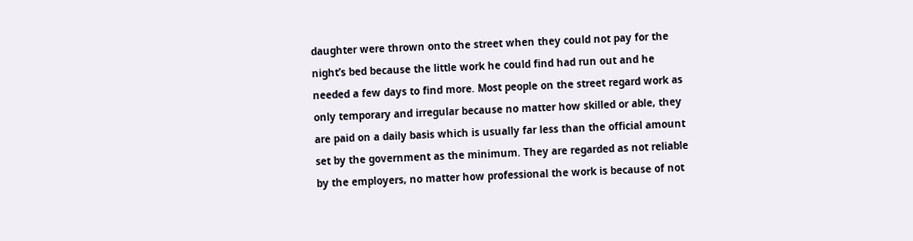daughter were thrown onto the street when they could not pay for the night’s bed because the little work he could find had run out and he needed a few days to find more. Most people on the street regard work as only temporary and irregular because no matter how skilled or able, they are paid on a daily basis which is usually far less than the official amount set by the government as the minimum. They are regarded as not reliable by the employers, no matter how professional the work is because of not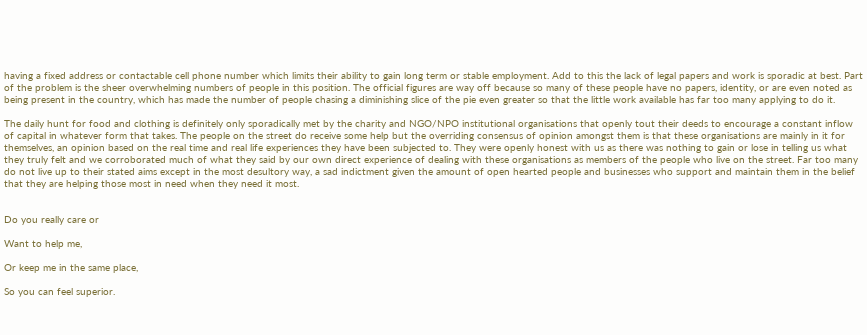having a fixed address or contactable cell phone number which limits their ability to gain long term or stable employment. Add to this the lack of legal papers and work is sporadic at best. Part of the problem is the sheer overwhelming numbers of people in this position. The official figures are way off because so many of these people have no papers, identity, or are even noted as being present in the country, which has made the number of people chasing a diminishing slice of the pie even greater so that the little work available has far too many applying to do it.

The daily hunt for food and clothing is definitely only sporadically met by the charity and NGO/NPO institutional organisations that openly tout their deeds to encourage a constant inflow of capital in whatever form that takes. The people on the street do receive some help but the overriding consensus of opinion amongst them is that these organisations are mainly in it for themselves, an opinion based on the real time and real life experiences they have been subjected to. They were openly honest with us as there was nothing to gain or lose in telling us what they truly felt and we corroborated much of what they said by our own direct experience of dealing with these organisations as members of the people who live on the street. Far too many do not live up to their stated aims except in the most desultory way, a sad indictment given the amount of open hearted people and businesses who support and maintain them in the belief that they are helping those most in need when they need it most.


Do you really care or

Want to help me,

Or keep me in the same place,

So you can feel superior.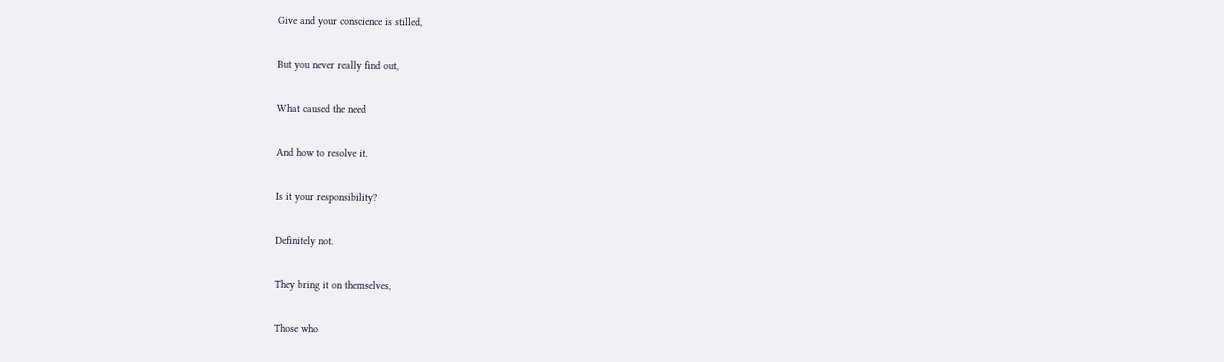Give and your conscience is stilled,

But you never really find out,

What caused the need

And how to resolve it.

Is it your responsibility?

Definitely not.

They bring it on themselves,

Those who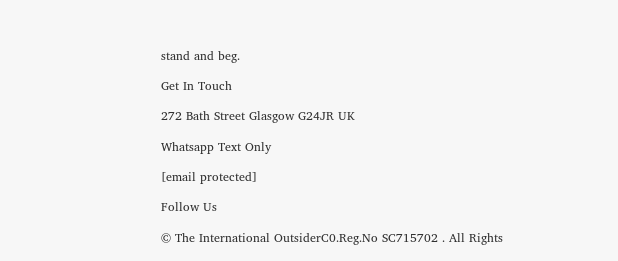stand and beg.

Get In Touch

272 Bath Street Glasgow G24JR UK

Whatsapp Text Only

[email protected]

Follow Us

© The International OutsiderC0.Reg.No SC715702 . All Rights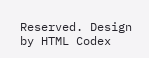Reserved. Design by HTML Codex